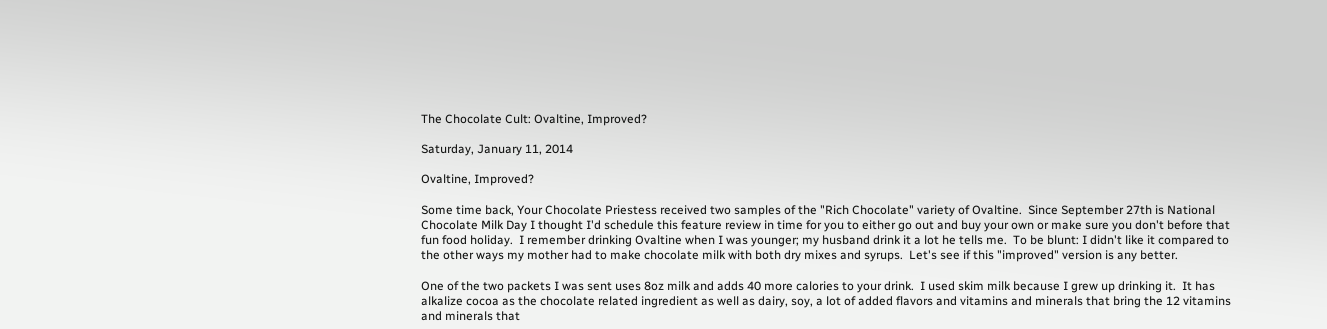The Chocolate Cult: Ovaltine, Improved?

Saturday, January 11, 2014

Ovaltine, Improved?

Some time back, Your Chocolate Priestess received two samples of the "Rich Chocolate" variety of Ovaltine.  Since September 27th is National Chocolate Milk Day I thought I'd schedule this feature review in time for you to either go out and buy your own or make sure you don't before that fun food holiday.  I remember drinking Ovaltine when I was younger; my husband drink it a lot he tells me.  To be blunt: I didn't like it compared to the other ways my mother had to make chocolate milk with both dry mixes and syrups.  Let's see if this "improved" version is any better.

One of the two packets I was sent uses 8oz milk and adds 40 more calories to your drink.  I used skim milk because I grew up drinking it.  It has alkalize cocoa as the chocolate related ingredient as well as dairy, soy, a lot of added flavors and vitamins and minerals that bring the 12 vitamins and minerals that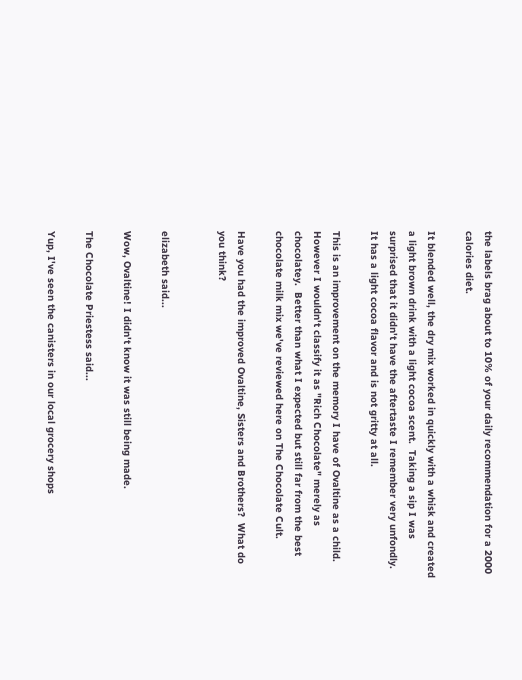the labels brag about to 10% of your daily recommendation for a 2000 calories diet.

It blended well, the dry mix worked in quickly with a whisk and created a light brown drink with a light cocoa scent.  Taking a sip I was surprised that it didn't have the aftertaste I remember very unfondly.  It has a light cocoa flavor and is not gritty at all.

This is an improvement on the memory I have of Ovaltine as a child. However I wouldn't classify it as "Rich Chocolate" merely as chocolatey.  Better than what I expected but still far from the best chocolate milk mix we've reviewed here on The Chocolate Cult.

Have you had the improved Ovaltine, Sisters and Brothers?  What do you think?


elizabeth said...

Wow, Ovaltine! I didn't know it was still being made.

The Chocolate Priestess said...

Yup, I've seen the canisters in our local grocery shops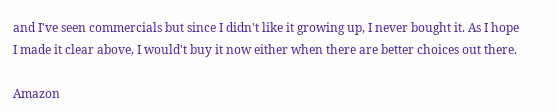and I've seen commercials but since I didn't like it growing up, I never bought it. As I hope I made it clear above, I would't buy it now either when there are better choices out there.

Amazon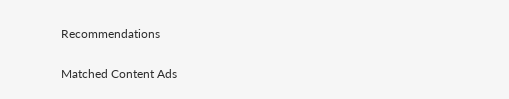Recommendations

Matched Content Ads